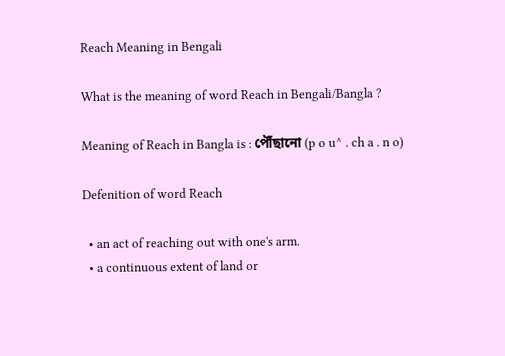Reach Meaning in Bengali

What is the meaning of word Reach in Bengali/Bangla ?

Meaning of Reach in Bangla is : পৌঁছানো (p o u^ . ch a . n o)

Defenition of word Reach

  • an act of reaching out with one's arm.
  • a continuous extent of land or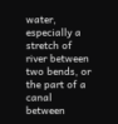water, especially a stretch of river between two bends, or the part of a canal between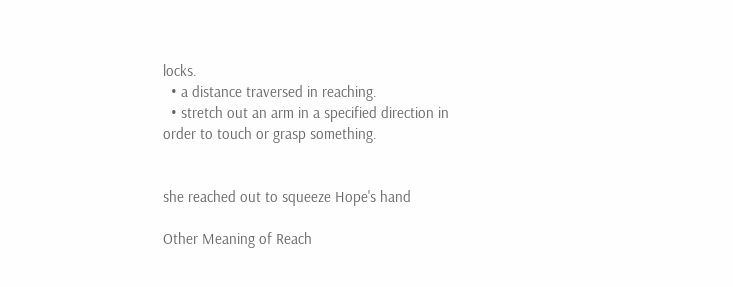locks.
  • a distance traversed in reaching.
  • stretch out an arm in a specified direction in order to touch or grasp something.


she reached out to squeeze Hope's hand

Other Meaning of Reach